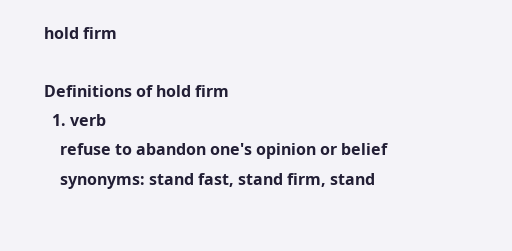hold firm

Definitions of hold firm
  1. verb
    refuse to abandon one's opinion or belief
    synonyms: stand fast, stand firm, stand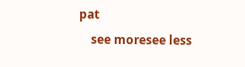pat
    see moresee less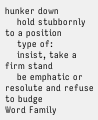hunker down
    hold stubbornly to a position
    type of:
    insist, take a firm stand
    be emphatic or resolute and refuse to budge
Word Family